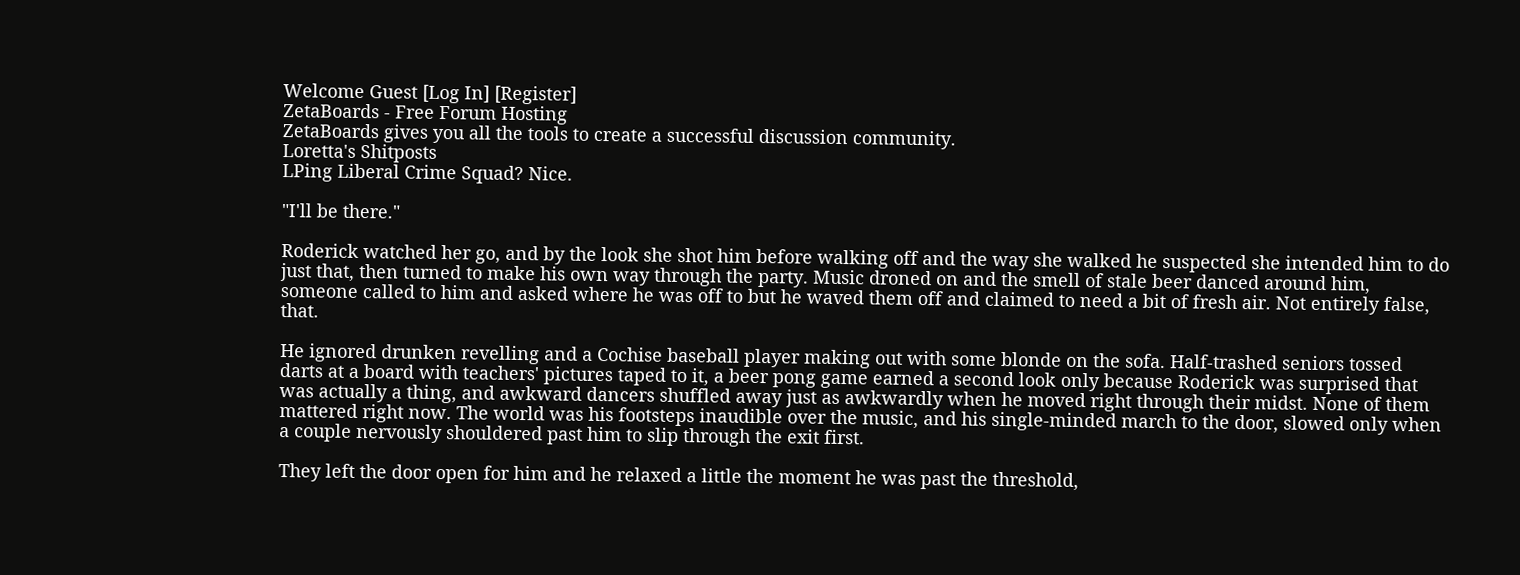Welcome Guest [Log In] [Register]
ZetaBoards - Free Forum Hosting
ZetaBoards gives you all the tools to create a successful discussion community.
Loretta's Shitposts
LPing Liberal Crime Squad? Nice.

"I'll be there."

Roderick watched her go, and by the look she shot him before walking off and the way she walked he suspected she intended him to do just that, then turned to make his own way through the party. Music droned on and the smell of stale beer danced around him, someone called to him and asked where he was off to but he waved them off and claimed to need a bit of fresh air. Not entirely false, that.

He ignored drunken revelling and a Cochise baseball player making out with some blonde on the sofa. Half-trashed seniors tossed darts at a board with teachers' pictures taped to it, a beer pong game earned a second look only because Roderick was surprised that was actually a thing, and awkward dancers shuffled away just as awkwardly when he moved right through their midst. None of them mattered right now. The world was his footsteps inaudible over the music, and his single-minded march to the door, slowed only when a couple nervously shouldered past him to slip through the exit first.

They left the door open for him and he relaxed a little the moment he was past the threshold,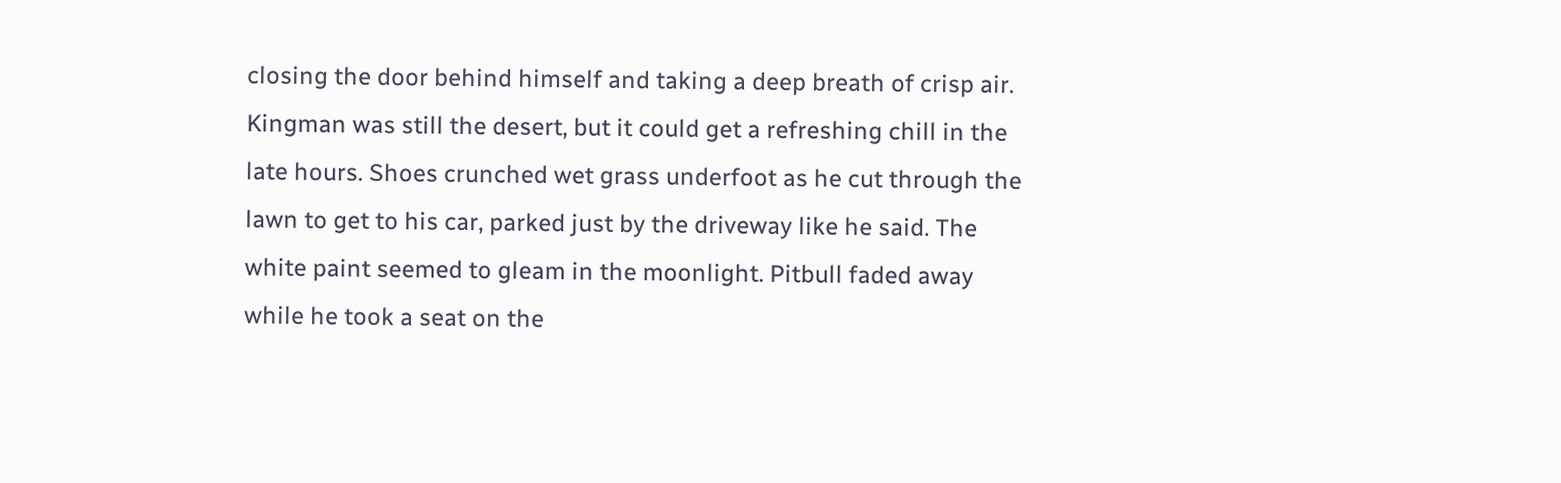closing the door behind himself and taking a deep breath of crisp air. Kingman was still the desert, but it could get a refreshing chill in the late hours. Shoes crunched wet grass underfoot as he cut through the lawn to get to his car, parked just by the driveway like he said. The white paint seemed to gleam in the moonlight. Pitbull faded away while he took a seat on the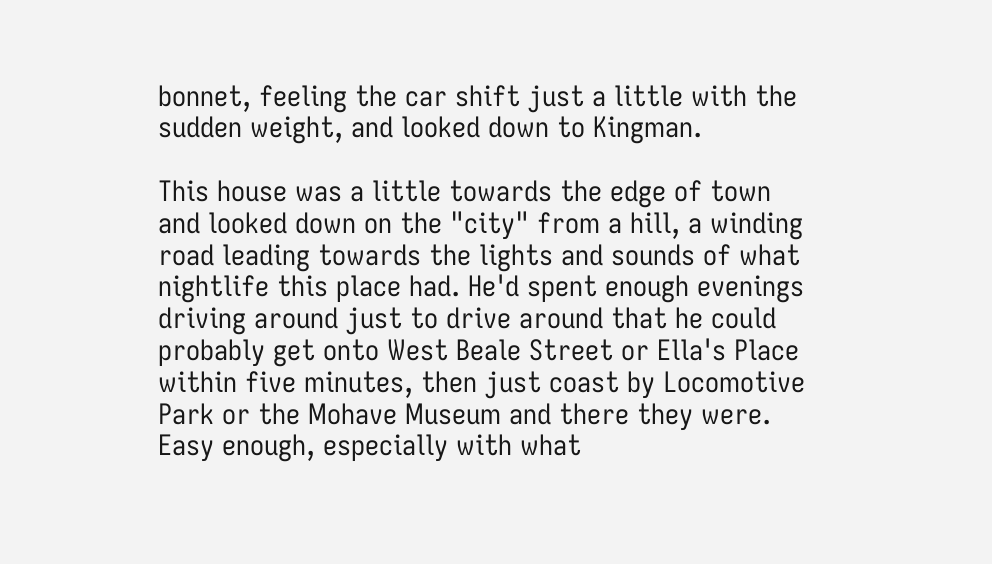bonnet, feeling the car shift just a little with the sudden weight, and looked down to Kingman.

This house was a little towards the edge of town and looked down on the "city" from a hill, a winding road leading towards the lights and sounds of what nightlife this place had. He'd spent enough evenings driving around just to drive around that he could probably get onto West Beale Street or Ella's Place within five minutes, then just coast by Locomotive Park or the Mohave Museum and there they were. Easy enough, especially with what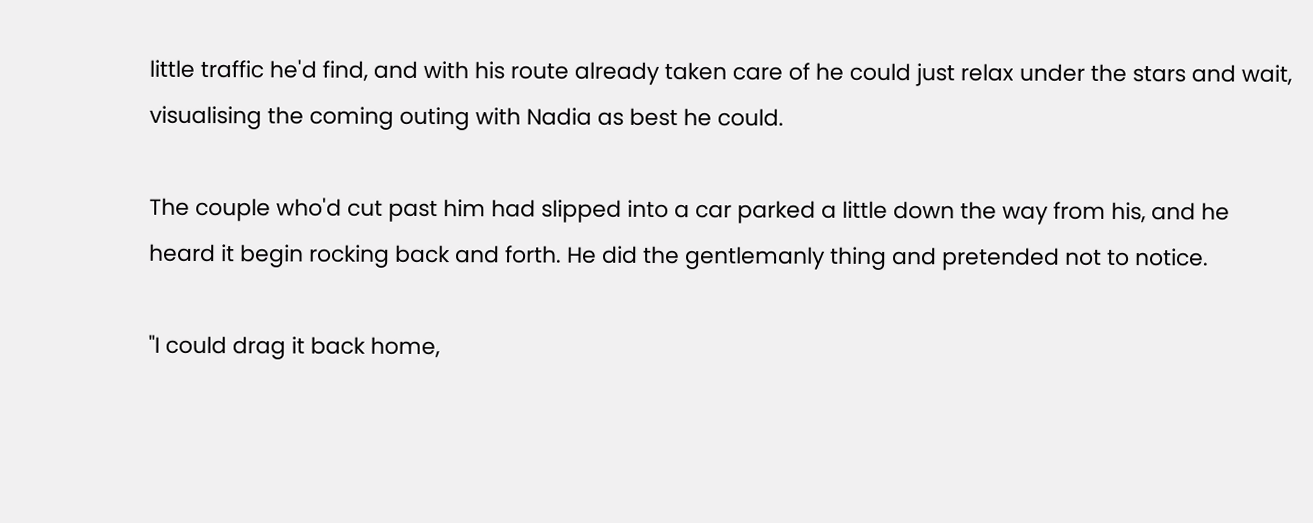little traffic he'd find, and with his route already taken care of he could just relax under the stars and wait, visualising the coming outing with Nadia as best he could.

The couple who'd cut past him had slipped into a car parked a little down the way from his, and he heard it begin rocking back and forth. He did the gentlemanly thing and pretended not to notice.

"I could drag it back home,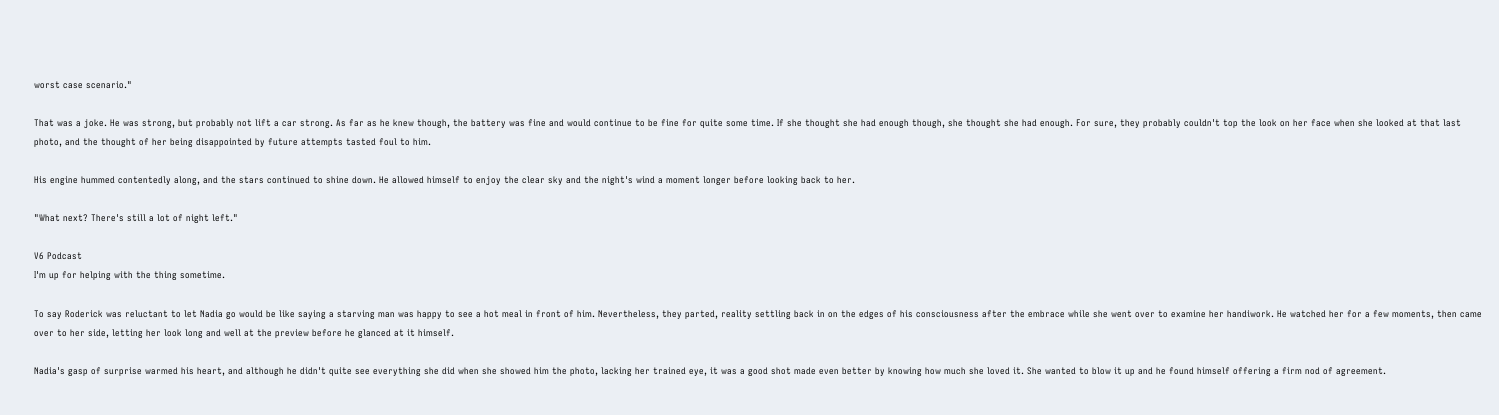worst case scenario."

That was a joke. He was strong, but probably not lift a car strong. As far as he knew though, the battery was fine and would continue to be fine for quite some time. If she thought she had enough though, she thought she had enough. For sure, they probably couldn't top the look on her face when she looked at that last photo, and the thought of her being disappointed by future attempts tasted foul to him.

His engine hummed contentedly along, and the stars continued to shine down. He allowed himself to enjoy the clear sky and the night's wind a moment longer before looking back to her.

"What next? There's still a lot of night left."

V6 Podcast
I'm up for helping with the thing sometime.

To say Roderick was reluctant to let Nadia go would be like saying a starving man was happy to see a hot meal in front of him. Nevertheless, they parted, reality settling back in on the edges of his consciousness after the embrace while she went over to examine her handiwork. He watched her for a few moments, then came over to her side, letting her look long and well at the preview before he glanced at it himself.

Nadia's gasp of surprise warmed his heart, and although he didn't quite see everything she did when she showed him the photo, lacking her trained eye, it was a good shot made even better by knowing how much she loved it. She wanted to blow it up and he found himself offering a firm nod of agreement.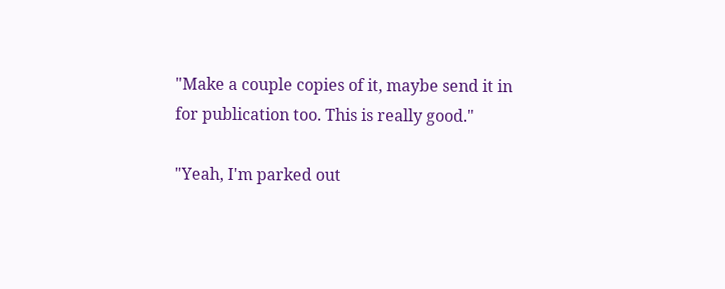"Make a couple copies of it, maybe send it in for publication too. This is really good."

"Yeah, I'm parked out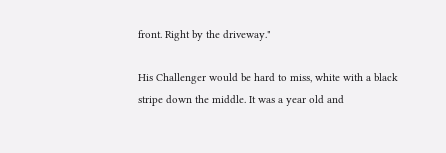front. Right by the driveway."

His Challenger would be hard to miss, white with a black stripe down the middle. It was a year old and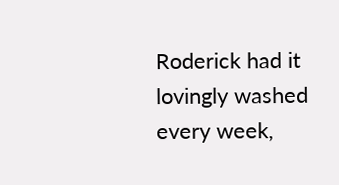Roderick had it lovingly washed every week,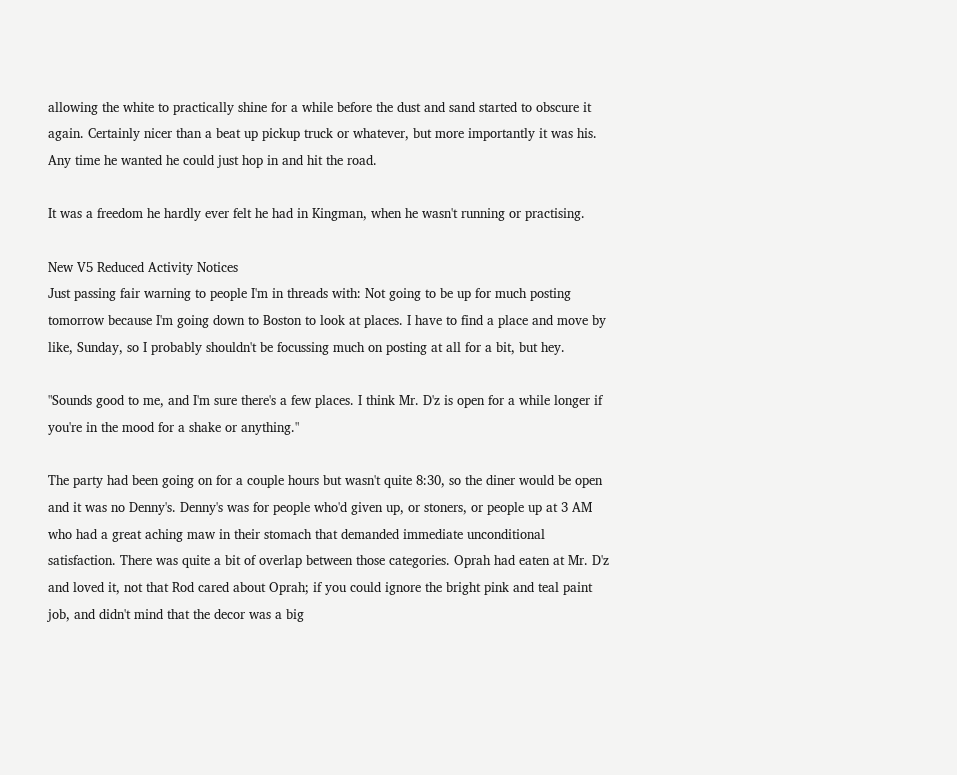allowing the white to practically shine for a while before the dust and sand started to obscure it again. Certainly nicer than a beat up pickup truck or whatever, but more importantly it was his. Any time he wanted he could just hop in and hit the road.

It was a freedom he hardly ever felt he had in Kingman, when he wasn't running or practising.

New V5 Reduced Activity Notices
Just passing fair warning to people I'm in threads with: Not going to be up for much posting tomorrow because I'm going down to Boston to look at places. I have to find a place and move by like, Sunday, so I probably shouldn't be focussing much on posting at all for a bit, but hey.

"Sounds good to me, and I'm sure there's a few places. I think Mr. D'z is open for a while longer if you're in the mood for a shake or anything."

The party had been going on for a couple hours but wasn't quite 8:30, so the diner would be open and it was no Denny's. Denny's was for people who'd given up, or stoners, or people up at 3 AM who had a great aching maw in their stomach that demanded immediate unconditional satisfaction. There was quite a bit of overlap between those categories. Oprah had eaten at Mr. D'z and loved it, not that Rod cared about Oprah; if you could ignore the bright pink and teal paint job, and didn't mind that the decor was a big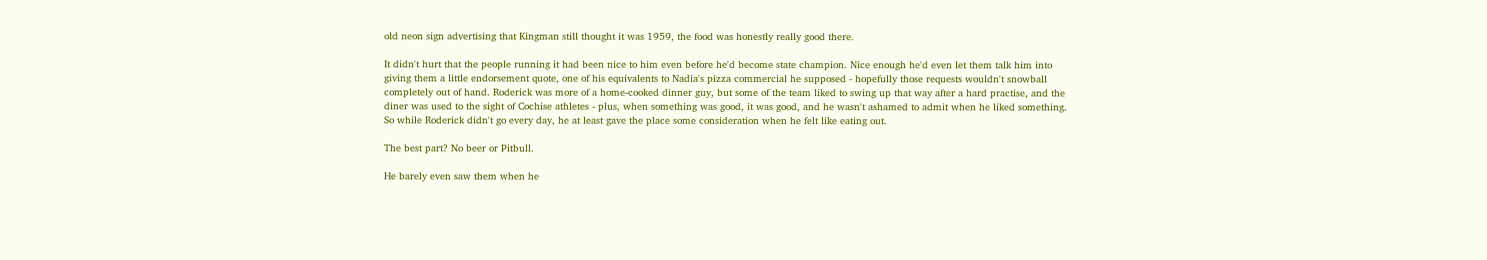old neon sign advertising that Kingman still thought it was 1959, the food was honestly really good there.

It didn't hurt that the people running it had been nice to him even before he'd become state champion. Nice enough he'd even let them talk him into giving them a little endorsement quote, one of his equivalents to Nadia's pizza commercial he supposed - hopefully those requests wouldn't snowball completely out of hand. Roderick was more of a home-cooked dinner guy, but some of the team liked to swing up that way after a hard practise, and the diner was used to the sight of Cochise athletes - plus, when something was good, it was good, and he wasn't ashamed to admit when he liked something. So while Roderick didn't go every day, he at least gave the place some consideration when he felt like eating out.

The best part? No beer or Pitbull.

He barely even saw them when he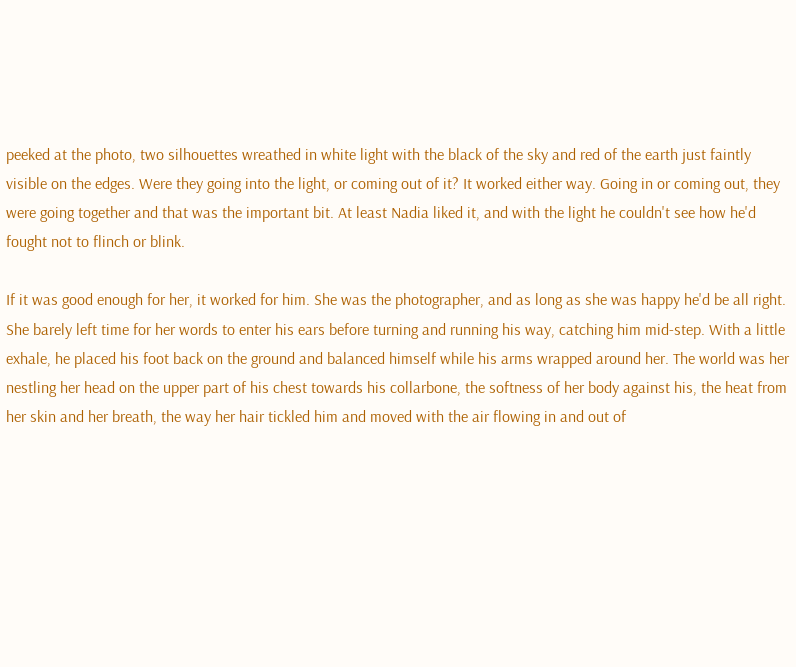peeked at the photo, two silhouettes wreathed in white light with the black of the sky and red of the earth just faintly visible on the edges. Were they going into the light, or coming out of it? It worked either way. Going in or coming out, they were going together and that was the important bit. At least Nadia liked it, and with the light he couldn't see how he'd fought not to flinch or blink.

If it was good enough for her, it worked for him. She was the photographer, and as long as she was happy he'd be all right. She barely left time for her words to enter his ears before turning and running his way, catching him mid-step. With a little exhale, he placed his foot back on the ground and balanced himself while his arms wrapped around her. The world was her nestling her head on the upper part of his chest towards his collarbone, the softness of her body against his, the heat from her skin and her breath, the way her hair tickled him and moved with the air flowing in and out of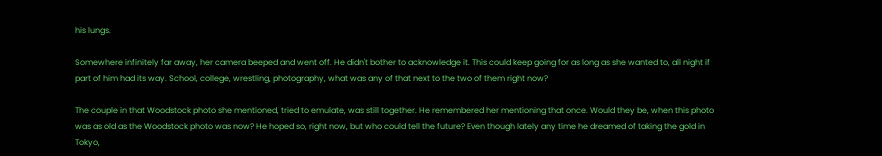his lungs.

Somewhere infinitely far away, her camera beeped and went off. He didn't bother to acknowledge it. This could keep going for as long as she wanted to, all night if part of him had its way. School, college, wrestling, photography, what was any of that next to the two of them right now?

The couple in that Woodstock photo she mentioned, tried to emulate, was still together. He remembered her mentioning that once. Would they be, when this photo was as old as the Woodstock photo was now? He hoped so, right now, but who could tell the future? Even though lately any time he dreamed of taking the gold in Tokyo,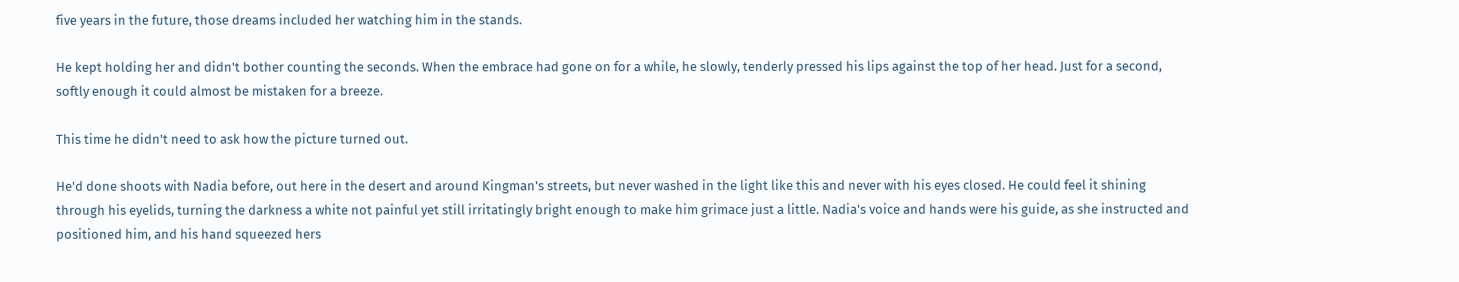five years in the future, those dreams included her watching him in the stands.

He kept holding her and didn't bother counting the seconds. When the embrace had gone on for a while, he slowly, tenderly pressed his lips against the top of her head. Just for a second, softly enough it could almost be mistaken for a breeze.

This time he didn't need to ask how the picture turned out.

He'd done shoots with Nadia before, out here in the desert and around Kingman's streets, but never washed in the light like this and never with his eyes closed. He could feel it shining through his eyelids, turning the darkness a white not painful yet still irritatingly bright enough to make him grimace just a little. Nadia's voice and hands were his guide, as she instructed and positioned him, and his hand squeezed hers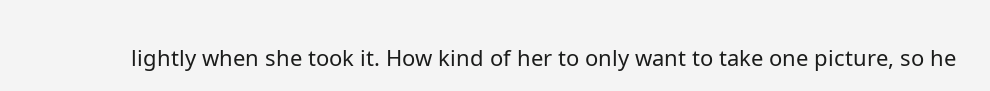lightly when she took it. How kind of her to only want to take one picture, so he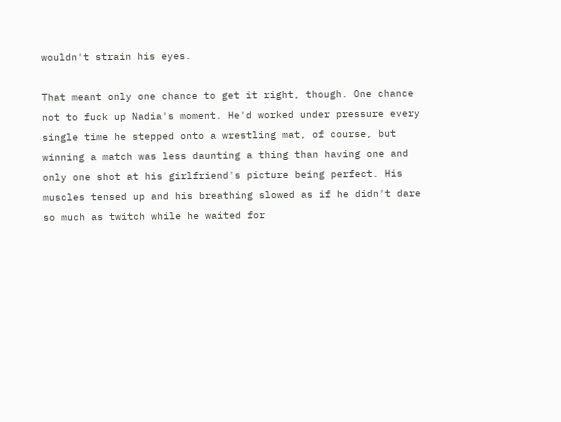wouldn't strain his eyes.

That meant only one chance to get it right, though. One chance not to fuck up Nadia's moment. He'd worked under pressure every single time he stepped onto a wrestling mat, of course, but winning a match was less daunting a thing than having one and only one shot at his girlfriend's picture being perfect. His muscles tensed up and his breathing slowed as if he didn't dare so much as twitch while he waited for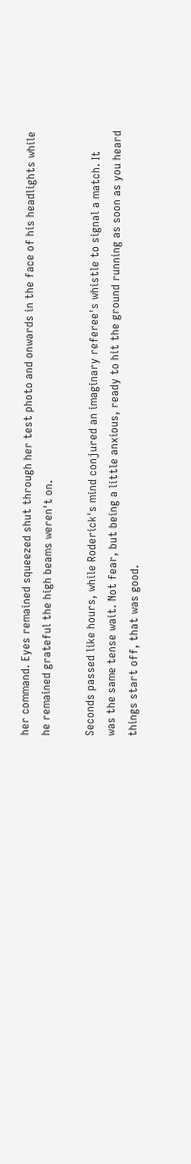her command. Eyes remained squeezed shut through her test photo and onwards in the face of his headlights while he remained grateful the high beams weren't on.

Seconds passed like hours, while Roderick's mind conjured an imaginary referee's whistle to signal a match. It was the same tense wait. Not fear, but being a little anxious, ready to hit the ground running as soon as you heard things start off, that was good.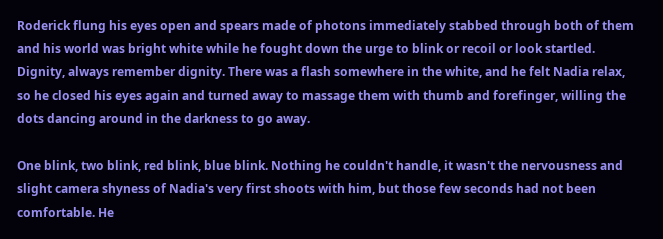Roderick flung his eyes open and spears made of photons immediately stabbed through both of them and his world was bright white while he fought down the urge to blink or recoil or look startled. Dignity, always remember dignity. There was a flash somewhere in the white, and he felt Nadia relax, so he closed his eyes again and turned away to massage them with thumb and forefinger, willing the dots dancing around in the darkness to go away.

One blink, two blink, red blink, blue blink. Nothing he couldn't handle, it wasn't the nervousness and slight camera shyness of Nadia's very first shoots with him, but those few seconds had not been comfortable. He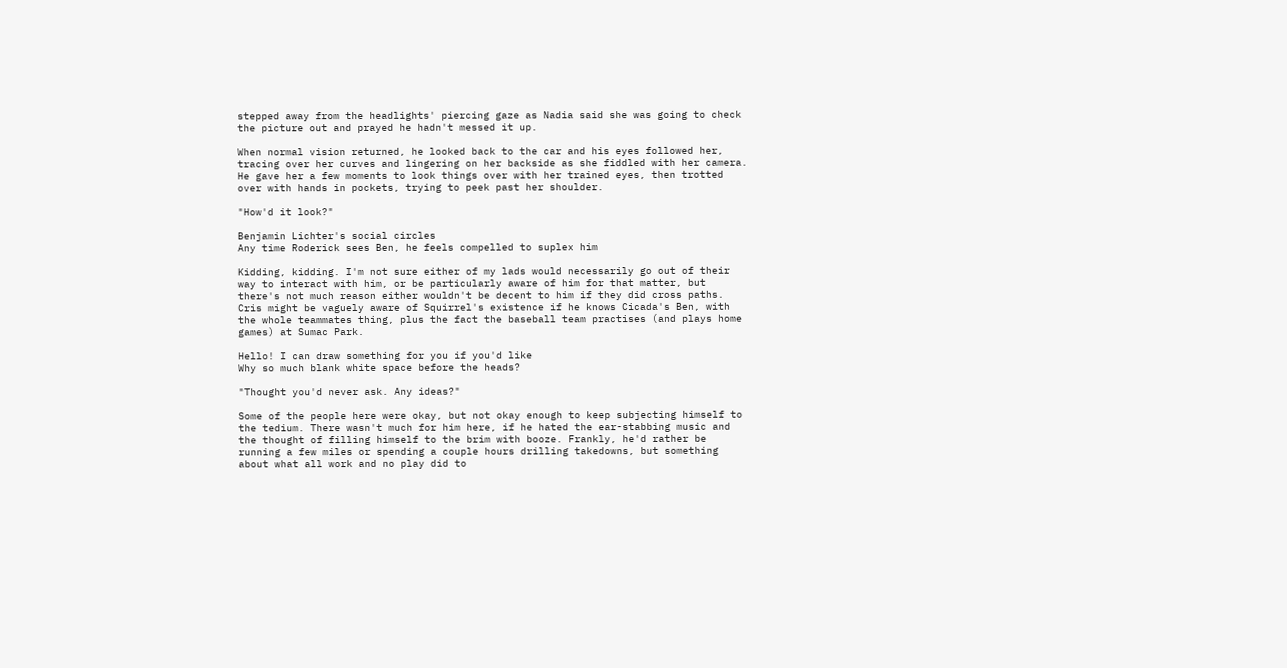stepped away from the headlights' piercing gaze as Nadia said she was going to check the picture out and prayed he hadn't messed it up.

When normal vision returned, he looked back to the car and his eyes followed her, tracing over her curves and lingering on her backside as she fiddled with her camera. He gave her a few moments to look things over with her trained eyes, then trotted over with hands in pockets, trying to peek past her shoulder.

"How'd it look?"

Benjamin Lichter's social circles
Any time Roderick sees Ben, he feels compelled to suplex him

Kidding, kidding. I'm not sure either of my lads would necessarily go out of their way to interact with him, or be particularly aware of him for that matter, but there's not much reason either wouldn't be decent to him if they did cross paths. Cris might be vaguely aware of Squirrel's existence if he knows Cicada's Ben, with the whole teammates thing, plus the fact the baseball team practises (and plays home games) at Sumac Park.

Hello! I can draw something for you if you'd like
Why so much blank white space before the heads?

"Thought you'd never ask. Any ideas?"

Some of the people here were okay, but not okay enough to keep subjecting himself to the tedium. There wasn't much for him here, if he hated the ear-stabbing music and the thought of filling himself to the brim with booze. Frankly, he'd rather be running a few miles or spending a couple hours drilling takedowns, but something about what all work and no play did to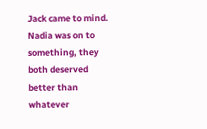Jack came to mind. Nadia was on to something, they both deserved better than whatever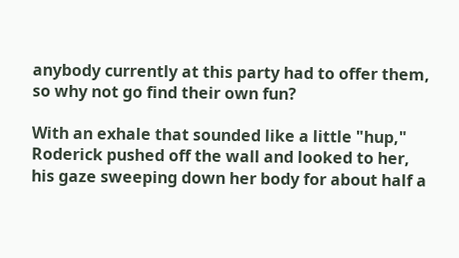anybody currently at this party had to offer them, so why not go find their own fun?

With an exhale that sounded like a little "hup," Roderick pushed off the wall and looked to her, his gaze sweeping down her body for about half a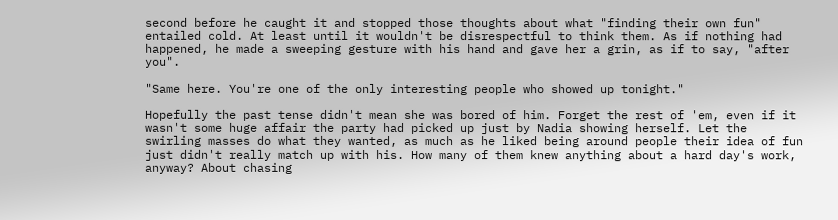second before he caught it and stopped those thoughts about what "finding their own fun" entailed cold. At least until it wouldn't be disrespectful to think them. As if nothing had happened, he made a sweeping gesture with his hand and gave her a grin, as if to say, "after you".

"Same here. You're one of the only interesting people who showed up tonight."

Hopefully the past tense didn't mean she was bored of him. Forget the rest of 'em, even if it wasn't some huge affair the party had picked up just by Nadia showing herself. Let the swirling masses do what they wanted, as much as he liked being around people their idea of fun just didn't really match up with his. How many of them knew anything about a hard day's work, anyway? About chasing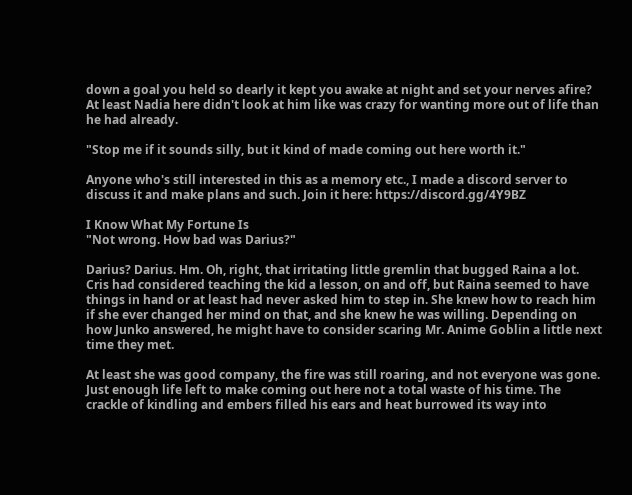down a goal you held so dearly it kept you awake at night and set your nerves afire? At least Nadia here didn't look at him like was crazy for wanting more out of life than he had already.

"Stop me if it sounds silly, but it kind of made coming out here worth it."

Anyone who's still interested in this as a memory etc., I made a discord server to discuss it and make plans and such. Join it here: https://discord.gg/4Y9BZ

I Know What My Fortune Is
"Not wrong. How bad was Darius?"

Darius? Darius. Hm. Oh, right, that irritating little gremlin that bugged Raina a lot. Cris had considered teaching the kid a lesson, on and off, but Raina seemed to have things in hand or at least had never asked him to step in. She knew how to reach him if she ever changed her mind on that, and she knew he was willing. Depending on how Junko answered, he might have to consider scaring Mr. Anime Goblin a little next time they met.

At least she was good company, the fire was still roaring, and not everyone was gone. Just enough life left to make coming out here not a total waste of his time. The crackle of kindling and embers filled his ears and heat burrowed its way into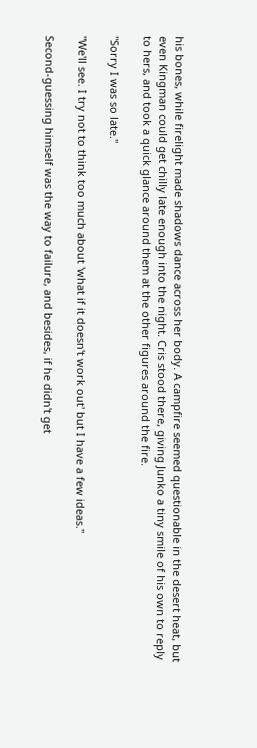his bones, while firelight made shadows dance across her body. A campfire seemed questionable in the desert heat, but even Kingman could get chilly late enough into the night. Cris stood there, giving Junko a tiny smile of his own to reply to hers, and took a quick glance around them at the other figures around the fire.

"Sorry I was so late."

"We'll see. I try not to think too much about 'what if it doesn't work out' but I have a few ideas."

Second-guessing himself was the way to failure, and besides, if he didn't get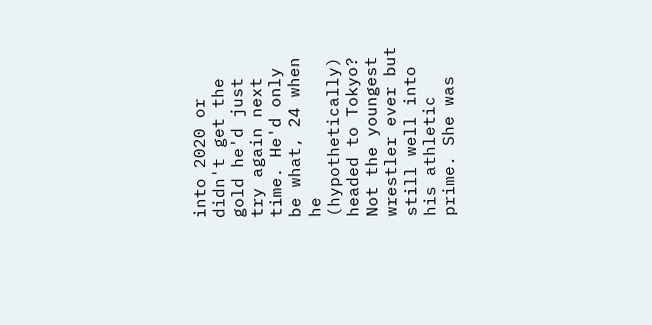into 2020 or didn't get the gold he'd just try again next time. He'd only be what, 24 when he (hypothetically) headed to Tokyo? Not the youngest wrestler ever but still well into his athletic prime. She was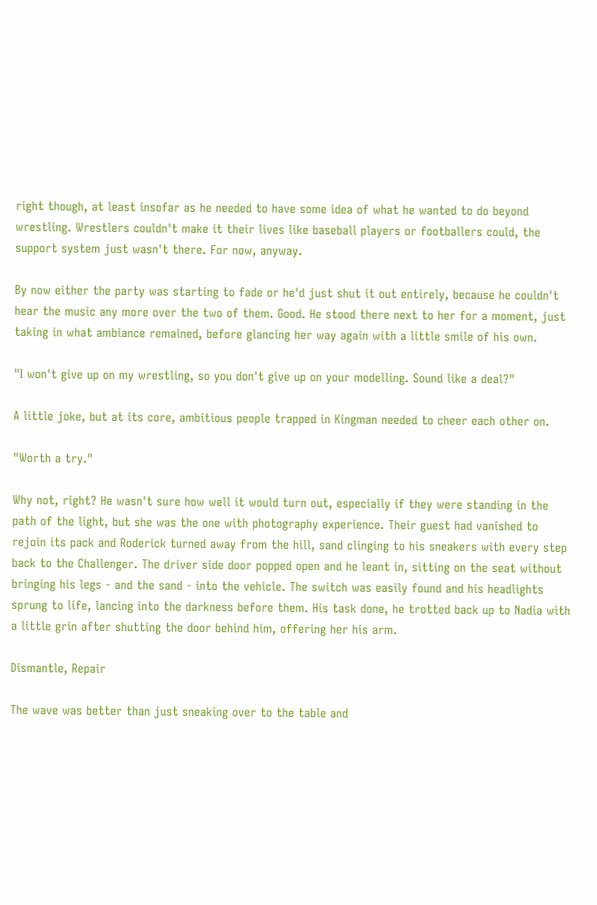right though, at least insofar as he needed to have some idea of what he wanted to do beyond wrestling. Wrestlers couldn't make it their lives like baseball players or footballers could, the support system just wasn't there. For now, anyway.

By now either the party was starting to fade or he'd just shut it out entirely, because he couldn't hear the music any more over the two of them. Good. He stood there next to her for a moment, just taking in what ambiance remained, before glancing her way again with a little smile of his own.

"I won't give up on my wrestling, so you don't give up on your modelling. Sound like a deal?"

A little joke, but at its core, ambitious people trapped in Kingman needed to cheer each other on.

"Worth a try."

Why not, right? He wasn't sure how well it would turn out, especially if they were standing in the path of the light, but she was the one with photography experience. Their guest had vanished to rejoin its pack and Roderick turned away from the hill, sand clinging to his sneakers with every step back to the Challenger. The driver side door popped open and he leant in, sitting on the seat without bringing his legs - and the sand - into the vehicle. The switch was easily found and his headlights sprung to life, lancing into the darkness before them. His task done, he trotted back up to Nadia with a little grin after shutting the door behind him, offering her his arm.

Dismantle, Repair

The wave was better than just sneaking over to the table and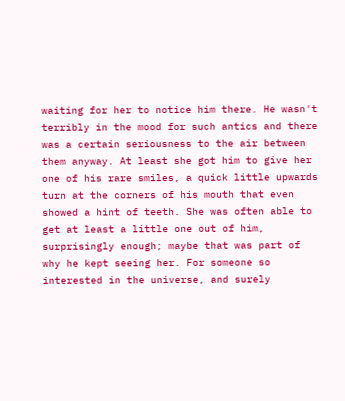waiting for her to notice him there. He wasn't terribly in the mood for such antics and there was a certain seriousness to the air between them anyway. At least she got him to give her one of his rare smiles, a quick little upwards turn at the corners of his mouth that even showed a hint of teeth. She was often able to get at least a little one out of him, surprisingly enough; maybe that was part of why he kept seeing her. For someone so interested in the universe, and surely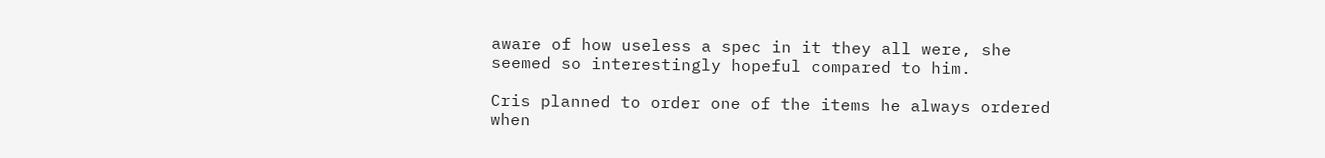aware of how useless a spec in it they all were, she seemed so interestingly hopeful compared to him.

Cris planned to order one of the items he always ordered when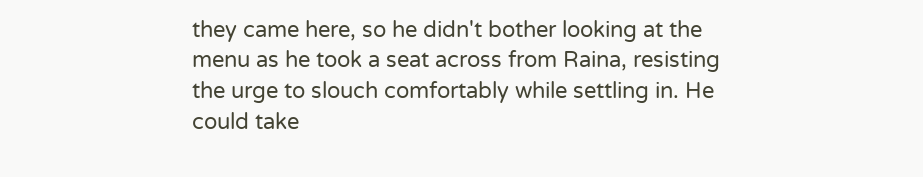they came here, so he didn't bother looking at the menu as he took a seat across from Raina, resisting the urge to slouch comfortably while settling in. He could take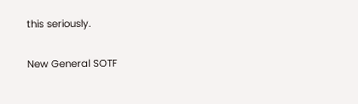this seriously.

New General SOTF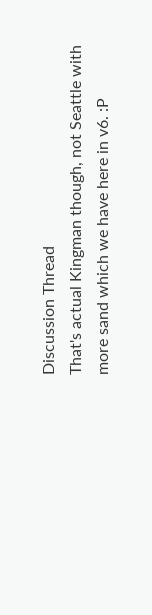Discussion Thread
That's actual Kingman though, not Seattle with more sand which we have here in v6. :P